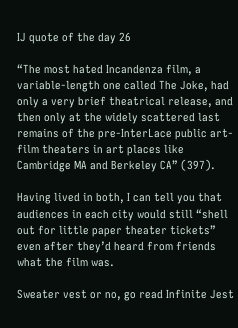IJ quote of the day 26

“The most hated Incandenza film, a variable-length one called The Joke, had only a very brief theatrical release, and then only at the widely scattered last remains of the pre-InterLace public art-film theaters in art places like Cambridge MA and Berkeley CA” (397).

Having lived in both, I can tell you that audiences in each city would still “shell out for little paper theater tickets” even after they’d heard from friends what the film was.

Sweater vest or no, go read Infinite Jest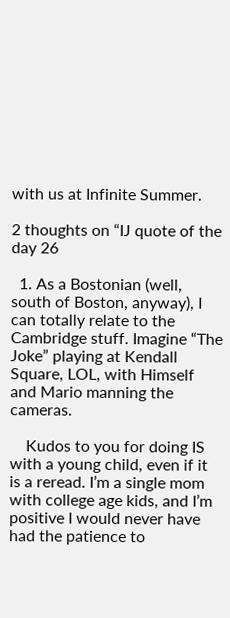with us at Infinite Summer.

2 thoughts on “IJ quote of the day 26

  1. As a Bostonian (well, south of Boston, anyway), I can totally relate to the Cambridge stuff. Imagine “The Joke” playing at Kendall Square, LOL, with Himself and Mario manning the cameras.

    Kudos to you for doing IS with a young child, even if it is a reread. I’m a single mom with college age kids, and I’m positive I would never have had the patience to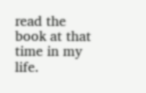read the book at that time in my life.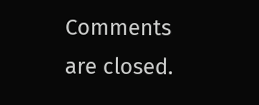Comments are closed.